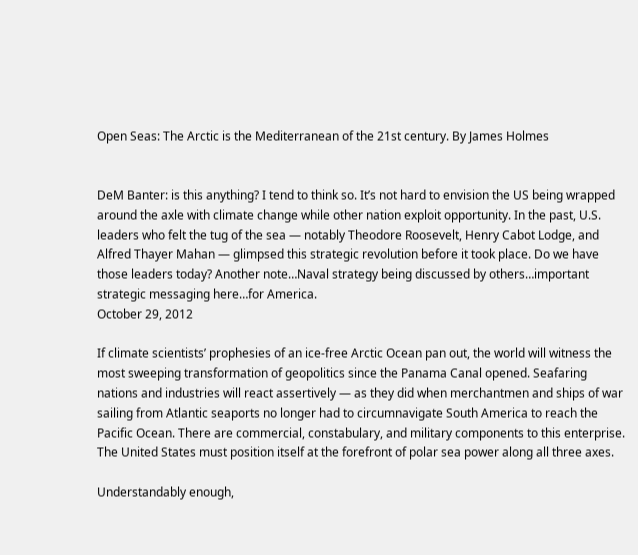Open Seas: The Arctic is the Mediterranean of the 21st century. By James Holmes


DeM Banter: is this anything? I tend to think so. It’s not hard to envision the US being wrapped around the axle with climate change while other nation exploit opportunity. In the past, U.S. leaders who felt the tug of the sea — notably Theodore Roosevelt, Henry Cabot Lodge, and Alfred Thayer Mahan — glimpsed this strategic revolution before it took place. Do we have those leaders today? Another note…Naval strategy being discussed by others…important strategic messaging here…for America.
October 29, 2012

If climate scientists’ prophesies of an ice-free Arctic Ocean pan out, the world will witness the most sweeping transformation of geopolitics since the Panama Canal opened. Seafaring nations and industries will react assertively — as they did when merchantmen and ships of war sailing from Atlantic seaports no longer had to circumnavigate South America to reach the Pacific Ocean. There are commercial, constabulary, and military components to this enterprise. The United States must position itself at the forefront of polar sea power along all three axes.

Understandably enough,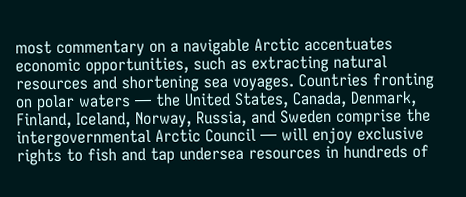most commentary on a navigable Arctic accentuates economic opportunities, such as extracting natural resources and shortening sea voyages. Countries fronting on polar waters — the United States, Canada, Denmark, Finland, Iceland, Norway, Russia, and Sweden comprise the intergovernmental Arctic Council — will enjoy exclusive rights to fish and tap undersea resources in hundreds of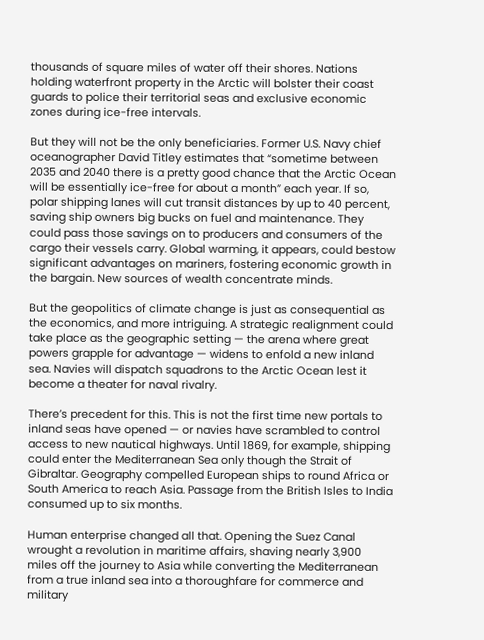thousands of square miles of water off their shores. Nations holding waterfront property in the Arctic will bolster their coast guards to police their territorial seas and exclusive economic zones during ice-free intervals.

But they will not be the only beneficiaries. Former U.S. Navy chief oceanographer David Titley estimates that “sometime between 2035 and 2040 there is a pretty good chance that the Arctic Ocean will be essentially ice-free for about a month” each year. If so, polar shipping lanes will cut transit distances by up to 40 percent, saving ship owners big bucks on fuel and maintenance. They could pass those savings on to producers and consumers of the cargo their vessels carry. Global warming, it appears, could bestow significant advantages on mariners, fostering economic growth in the bargain. New sources of wealth concentrate minds.

But the geopolitics of climate change is just as consequential as the economics, and more intriguing. A strategic realignment could take place as the geographic setting — the arena where great powers grapple for advantage — widens to enfold a new inland sea. Navies will dispatch squadrons to the Arctic Ocean lest it become a theater for naval rivalry.

There’s precedent for this. This is not the first time new portals to inland seas have opened — or navies have scrambled to control access to new nautical highways. Until 1869, for example, shipping could enter the Mediterranean Sea only though the Strait of Gibraltar. Geography compelled European ships to round Africa or South America to reach Asia. Passage from the British Isles to India consumed up to six months.

Human enterprise changed all that. Opening the Suez Canal wrought a revolution in maritime affairs, shaving nearly 3,900 miles off the journey to Asia while converting the Mediterranean from a true inland sea into a thoroughfare for commerce and military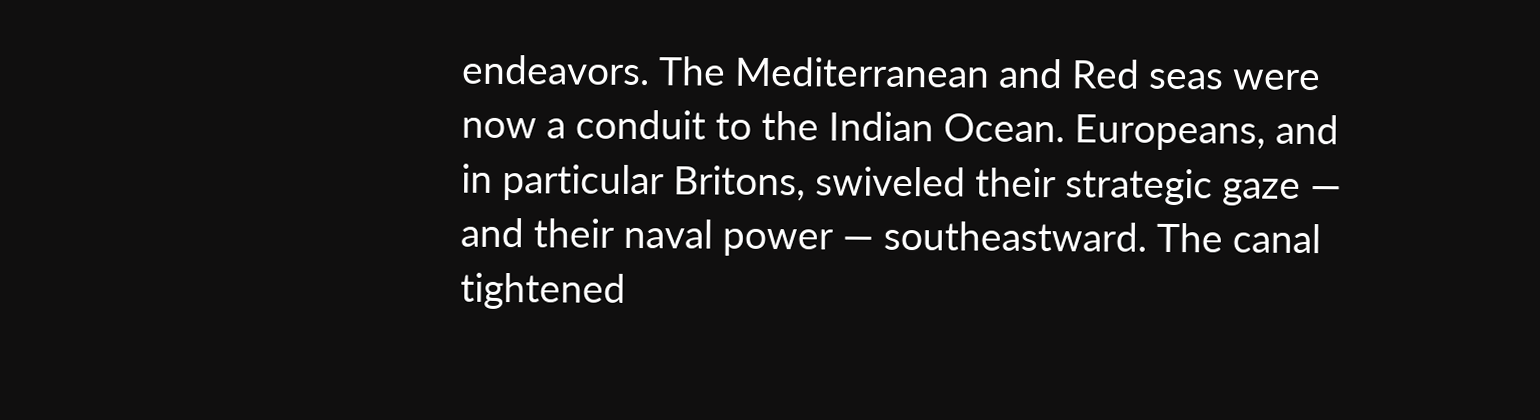endeavors. The Mediterranean and Red seas were now a conduit to the Indian Ocean. Europeans, and in particular Britons, swiveled their strategic gaze — and their naval power — southeastward. The canal tightened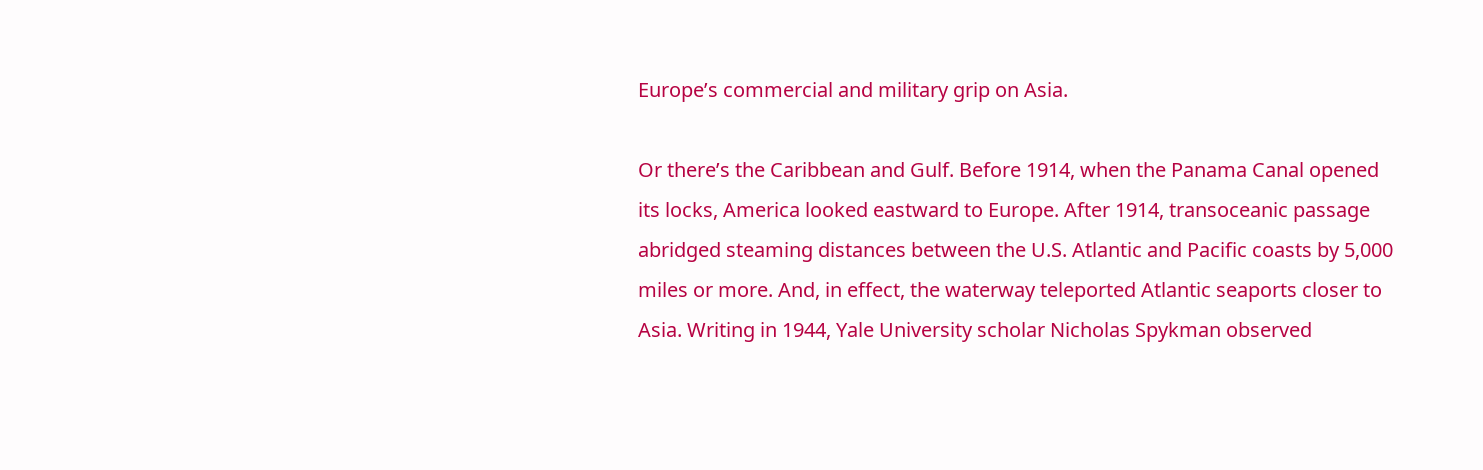Europe’s commercial and military grip on Asia.

Or there’s the Caribbean and Gulf. Before 1914, when the Panama Canal opened its locks, America looked eastward to Europe. After 1914, transoceanic passage abridged steaming distances between the U.S. Atlantic and Pacific coasts by 5,000 miles or more. And, in effect, the waterway teleported Atlantic seaports closer to Asia. Writing in 1944, Yale University scholar Nicholas Spykman observed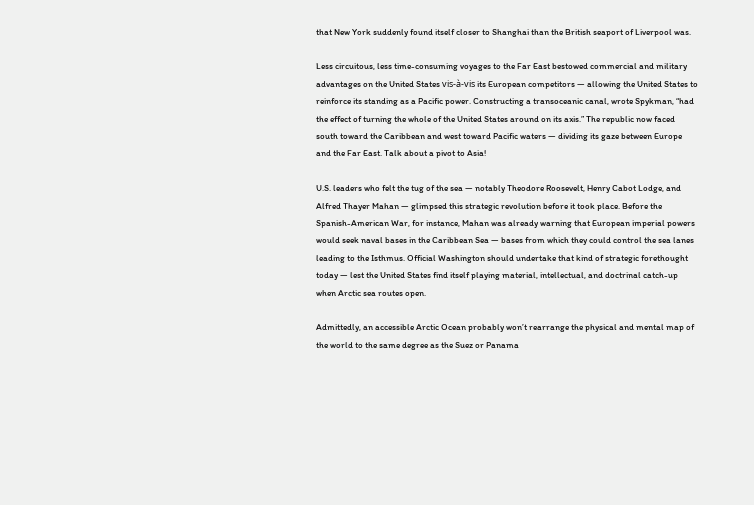that New York suddenly found itself closer to Shanghai than the British seaport of Liverpool was.

Less circuitous, less time-consuming voyages to the Far East bestowed commercial and military advantages on the United States vis-à-vis its European competitors — allowing the United States to reinforce its standing as a Pacific power. Constructing a transoceanic canal, wrote Spykman, “had the effect of turning the whole of the United States around on its axis.” The republic now faced south toward the Caribbean and west toward Pacific waters — dividing its gaze between Europe and the Far East. Talk about a pivot to Asia!

U.S. leaders who felt the tug of the sea — notably Theodore Roosevelt, Henry Cabot Lodge, and Alfred Thayer Mahan — glimpsed this strategic revolution before it took place. Before the Spanish-American War, for instance, Mahan was already warning that European imperial powers would seek naval bases in the Caribbean Sea — bases from which they could control the sea lanes leading to the Isthmus. Official Washington should undertake that kind of strategic forethought today — lest the United States find itself playing material, intellectual, and doctrinal catch-up when Arctic sea routes open.

Admittedly, an accessible Arctic Ocean probably won’t rearrange the physical and mental map of the world to the same degree as the Suez or Panama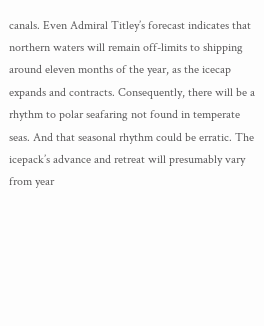canals. Even Admiral Titley’s forecast indicates that northern waters will remain off-limits to shipping around eleven months of the year, as the icecap expands and contracts. Consequently, there will be a rhythm to polar seafaring not found in temperate seas. And that seasonal rhythm could be erratic. The icepack’s advance and retreat will presumably vary from year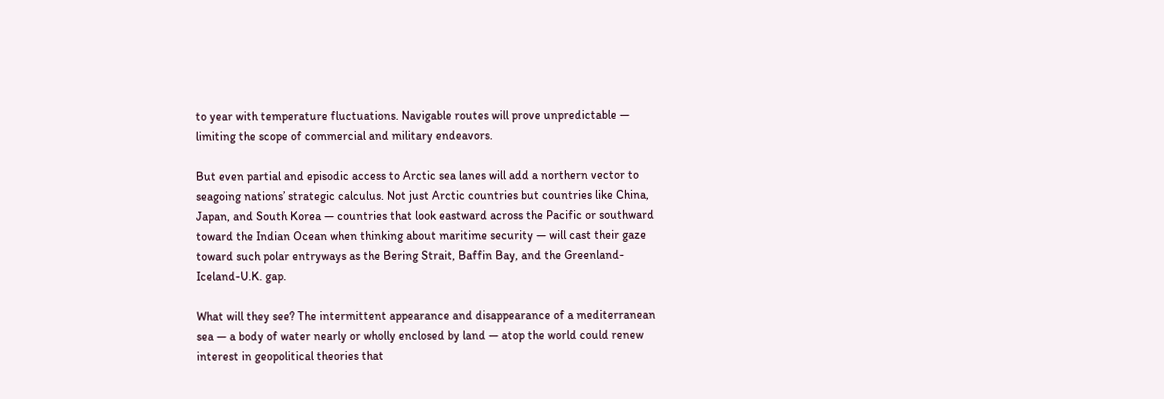to year with temperature fluctuations. Navigable routes will prove unpredictable — limiting the scope of commercial and military endeavors.

But even partial and episodic access to Arctic sea lanes will add a northern vector to seagoing nations’ strategic calculus. Not just Arctic countries but countries like China, Japan, and South Korea — countries that look eastward across the Pacific or southward toward the Indian Ocean when thinking about maritime security — will cast their gaze toward such polar entryways as the Bering Strait, Baffin Bay, and the Greenland-Iceland-U.K. gap.

What will they see? The intermittent appearance and disappearance of a mediterranean sea — a body of water nearly or wholly enclosed by land — atop the world could renew interest in geopolitical theories that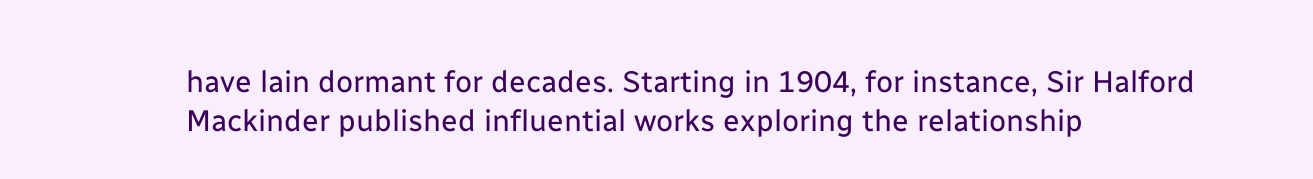have lain dormant for decades. Starting in 1904, for instance, Sir Halford Mackinder published influential works exploring the relationship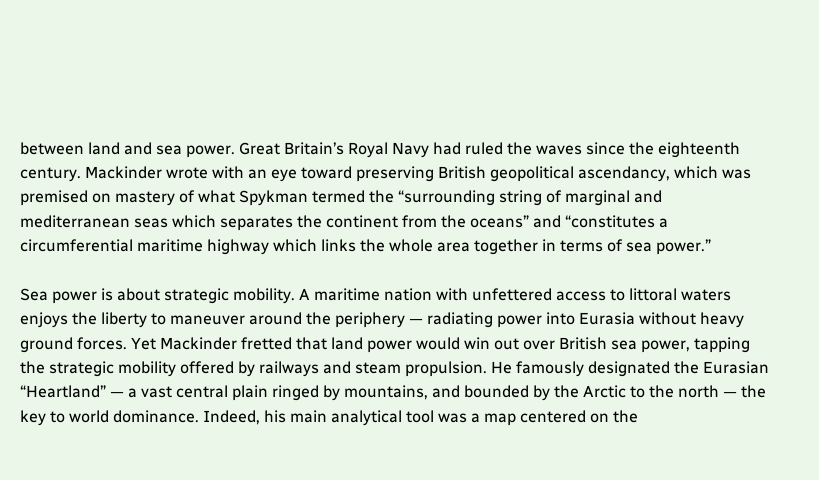between land and sea power. Great Britain’s Royal Navy had ruled the waves since the eighteenth century. Mackinder wrote with an eye toward preserving British geopolitical ascendancy, which was premised on mastery of what Spykman termed the “surrounding string of marginal and mediterranean seas which separates the continent from the oceans” and “constitutes a circumferential maritime highway which links the whole area together in terms of sea power.”

Sea power is about strategic mobility. A maritime nation with unfettered access to littoral waters enjoys the liberty to maneuver around the periphery — radiating power into Eurasia without heavy ground forces. Yet Mackinder fretted that land power would win out over British sea power, tapping the strategic mobility offered by railways and steam propulsion. He famously designated the Eurasian “Heartland” — a vast central plain ringed by mountains, and bounded by the Arctic to the north — the key to world dominance. Indeed, his main analytical tool was a map centered on the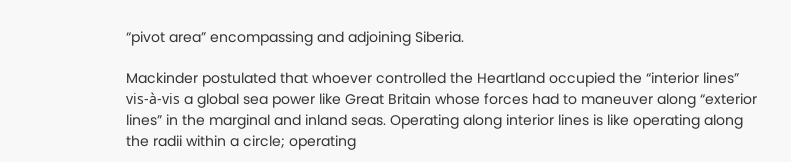“pivot area” encompassing and adjoining Siberia.

Mackinder postulated that whoever controlled the Heartland occupied the “interior lines” vis-à-vis a global sea power like Great Britain whose forces had to maneuver along “exterior lines” in the marginal and inland seas. Operating along interior lines is like operating along the radii within a circle; operating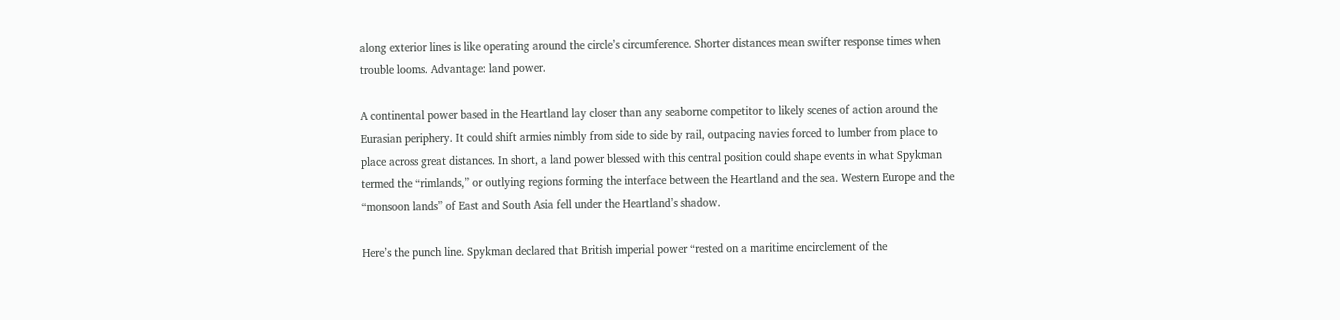along exterior lines is like operating around the circle’s circumference. Shorter distances mean swifter response times when trouble looms. Advantage: land power.

A continental power based in the Heartland lay closer than any seaborne competitor to likely scenes of action around the Eurasian periphery. It could shift armies nimbly from side to side by rail, outpacing navies forced to lumber from place to place across great distances. In short, a land power blessed with this central position could shape events in what Spykman termed the “rimlands,” or outlying regions forming the interface between the Heartland and the sea. Western Europe and the “monsoon lands” of East and South Asia fell under the Heartland’s shadow.

Here’s the punch line. Spykman declared that British imperial power “rested on a maritime encirclement of the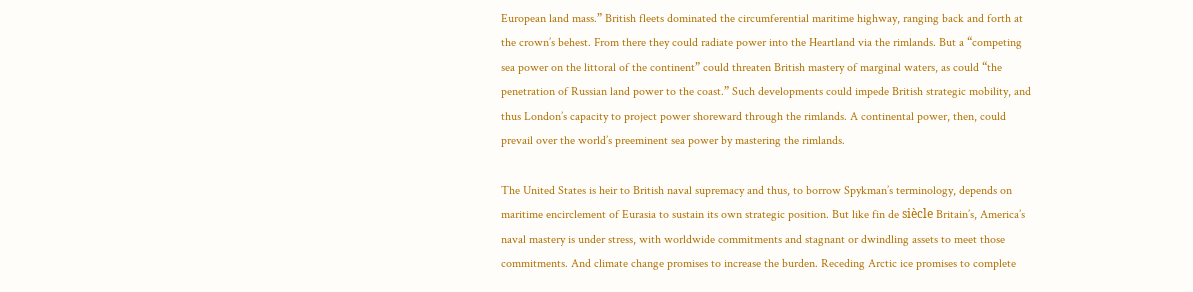European land mass.” British fleets dominated the circumferential maritime highway, ranging back and forth at the crown’s behest. From there they could radiate power into the Heartland via the rimlands. But a “competing sea power on the littoral of the continent” could threaten British mastery of marginal waters, as could “the penetration of Russian land power to the coast.” Such developments could impede British strategic mobility, and thus London’s capacity to project power shoreward through the rimlands. A continental power, then, could prevail over the world’s preeminent sea power by mastering the rimlands.

The United States is heir to British naval supremacy and thus, to borrow Spykman’s terminology, depends on maritime encirclement of Eurasia to sustain its own strategic position. But like fin de siècle Britain’s, America’s naval mastery is under stress, with worldwide commitments and stagnant or dwindling assets to meet those commitments. And climate change promises to increase the burden. Receding Arctic ice promises to complete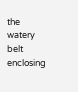the watery belt enclosing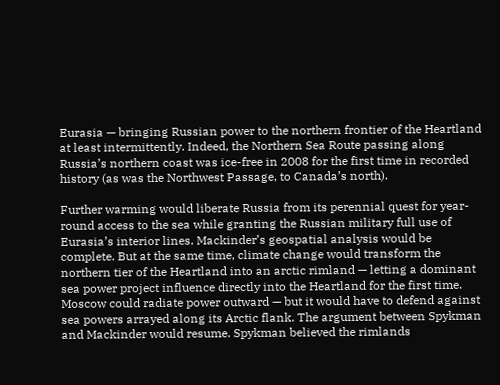Eurasia — bringing Russian power to the northern frontier of the Heartland at least intermittently. Indeed, the Northern Sea Route passing along Russia’s northern coast was ice-free in 2008 for the first time in recorded history (as was the Northwest Passage, to Canada’s north).

Further warming would liberate Russia from its perennial quest for year-round access to the sea while granting the Russian military full use of Eurasia’s interior lines. Mackinder’s geospatial analysis would be complete. But at the same time, climate change would transform the northern tier of the Heartland into an arctic rimland — letting a dominant sea power project influence directly into the Heartland for the first time. Moscow could radiate power outward — but it would have to defend against sea powers arrayed along its Arctic flank. The argument between Spykman and Mackinder would resume. Spykman believed the rimlands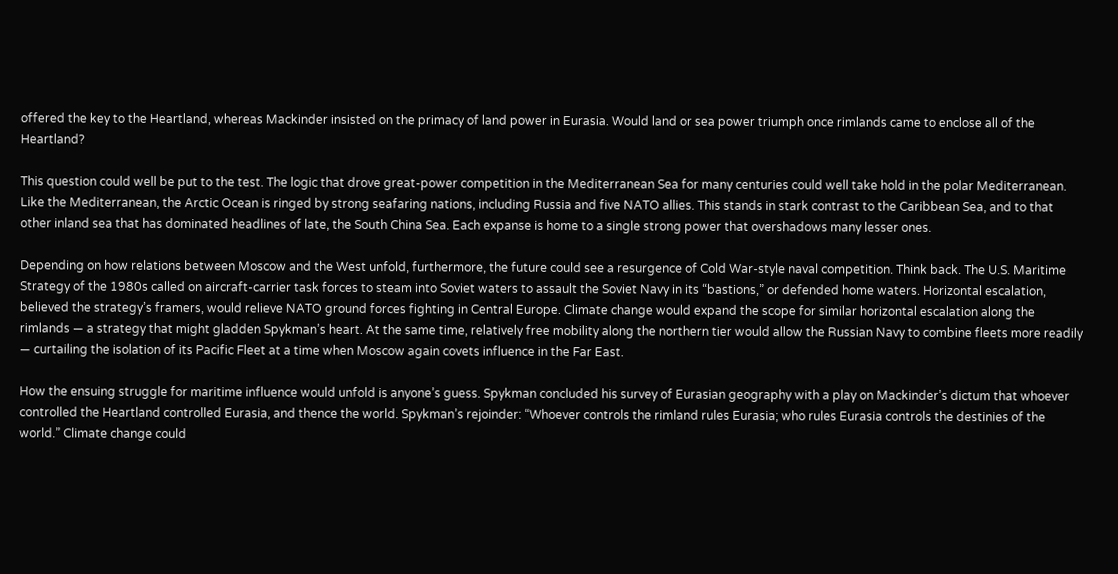offered the key to the Heartland, whereas Mackinder insisted on the primacy of land power in Eurasia. Would land or sea power triumph once rimlands came to enclose all of the Heartland?

This question could well be put to the test. The logic that drove great-power competition in the Mediterranean Sea for many centuries could well take hold in the polar Mediterranean. Like the Mediterranean, the Arctic Ocean is ringed by strong seafaring nations, including Russia and five NATO allies. This stands in stark contrast to the Caribbean Sea, and to that other inland sea that has dominated headlines of late, the South China Sea. Each expanse is home to a single strong power that overshadows many lesser ones.

Depending on how relations between Moscow and the West unfold, furthermore, the future could see a resurgence of Cold War-style naval competition. Think back. The U.S. Maritime Strategy of the 1980s called on aircraft-carrier task forces to steam into Soviet waters to assault the Soviet Navy in its “bastions,” or defended home waters. Horizontal escalation, believed the strategy’s framers, would relieve NATO ground forces fighting in Central Europe. Climate change would expand the scope for similar horizontal escalation along the rimlands — a strategy that might gladden Spykman’s heart. At the same time, relatively free mobility along the northern tier would allow the Russian Navy to combine fleets more readily — curtailing the isolation of its Pacific Fleet at a time when Moscow again covets influence in the Far East.

How the ensuing struggle for maritime influence would unfold is anyone’s guess. Spykman concluded his survey of Eurasian geography with a play on Mackinder’s dictum that whoever controlled the Heartland controlled Eurasia, and thence the world. Spykman’s rejoinder: “Whoever controls the rimland rules Eurasia; who rules Eurasia controls the destinies of the world.” Climate change could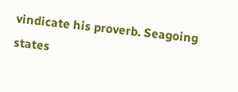vindicate his proverb. Seagoing states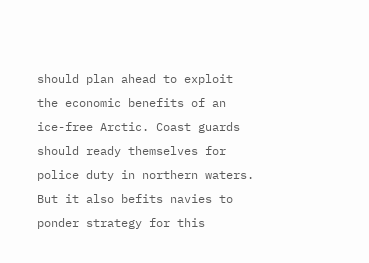should plan ahead to exploit the economic benefits of an ice-free Arctic. Coast guards should ready themselves for police duty in northern waters. But it also befits navies to ponder strategy for this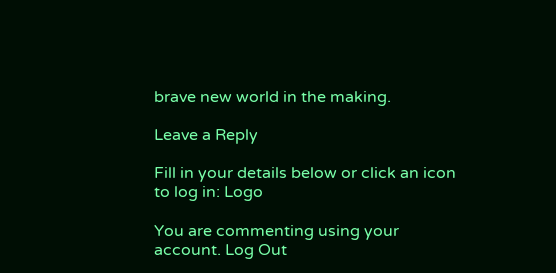brave new world in the making.

Leave a Reply

Fill in your details below or click an icon to log in: Logo

You are commenting using your account. Log Out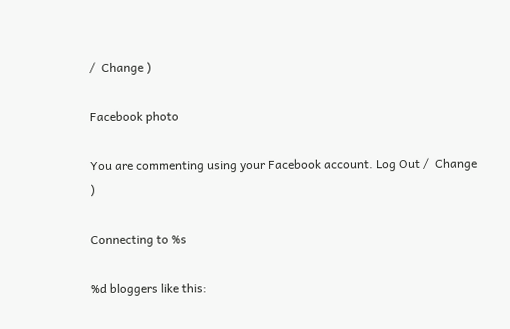/  Change )

Facebook photo

You are commenting using your Facebook account. Log Out /  Change )

Connecting to %s

%d bloggers like this: